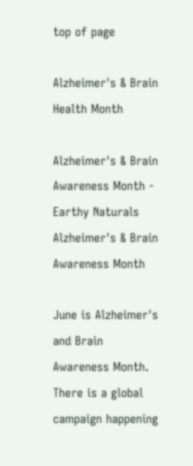top of page

Alzheimer's & Brain Health Month

Alzheimer's & Brain Awareness Month - Earthy Naturals
Alzheimer's & Brain Awareness Month

June is Alzheimer's and Brain Awareness Month. There is a global campaign happening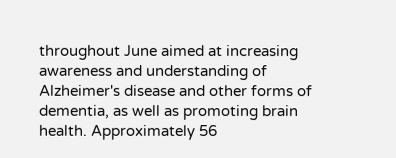throughout June aimed at increasing awareness and understanding of Alzheimer's disease and other forms of dementia, as well as promoting brain health. Approximately 56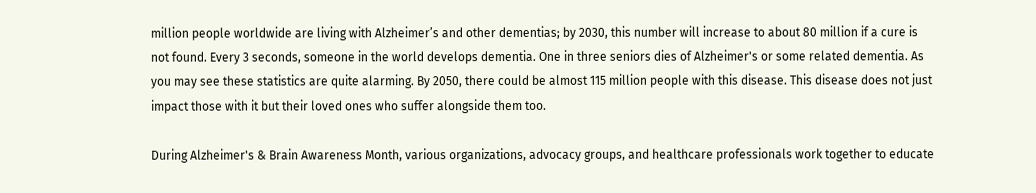million people worldwide are living with Alzheimer’s and other dementias; by 2030, this number will increase to about 80 million if a cure is not found. Every 3 seconds, someone in the world develops dementia. One in three seniors dies of Alzheimer's or some related dementia. As you may see these statistics are quite alarming. By 2050, there could be almost 115 million people with this disease. This disease does not just impact those with it but their loved ones who suffer alongside them too.

During Alzheimer's & Brain Awareness Month, various organizations, advocacy groups, and healthcare professionals work together to educate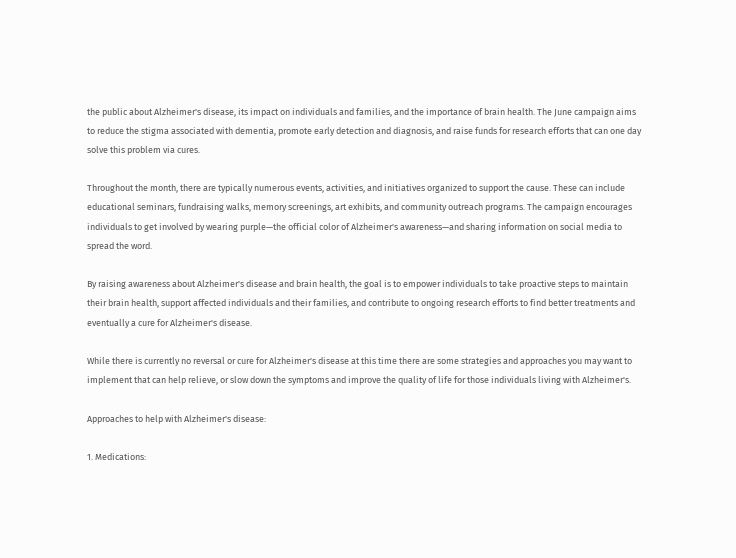the public about Alzheimer's disease, its impact on individuals and families, and the importance of brain health. The June campaign aims to reduce the stigma associated with dementia, promote early detection and diagnosis, and raise funds for research efforts that can one day solve this problem via cures.

Throughout the month, there are typically numerous events, activities, and initiatives organized to support the cause. These can include educational seminars, fundraising walks, memory screenings, art exhibits, and community outreach programs. The campaign encourages individuals to get involved by wearing purple—the official color of Alzheimer's awareness—and sharing information on social media to spread the word.

By raising awareness about Alzheimer's disease and brain health, the goal is to empower individuals to take proactive steps to maintain their brain health, support affected individuals and their families, and contribute to ongoing research efforts to find better treatments and eventually a cure for Alzheimer's disease.

While there is currently no reversal or cure for Alzheimer's disease at this time there are some strategies and approaches you may want to implement that can help relieve, or slow down the symptoms and improve the quality of life for those individuals living with Alzheimer's.

Approaches to help with Alzheimer's disease:

1. Medications: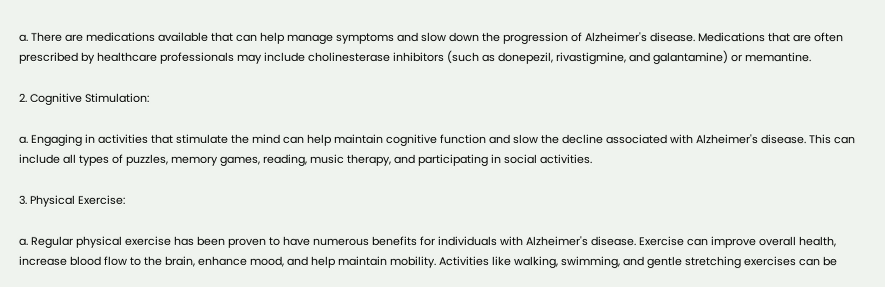a. There are medications available that can help manage symptoms and slow down the progression of Alzheimer's disease. Medications that are often prescribed by healthcare professionals may include cholinesterase inhibitors (such as donepezil, rivastigmine, and galantamine) or memantine.

2. Cognitive Stimulation:

a. Engaging in activities that stimulate the mind can help maintain cognitive function and slow the decline associated with Alzheimer's disease. This can include all types of puzzles, memory games, reading, music therapy, and participating in social activities.

3. Physical Exercise:

a. Regular physical exercise has been proven to have numerous benefits for individuals with Alzheimer's disease. Exercise can improve overall health, increase blood flow to the brain, enhance mood, and help maintain mobility. Activities like walking, swimming, and gentle stretching exercises can be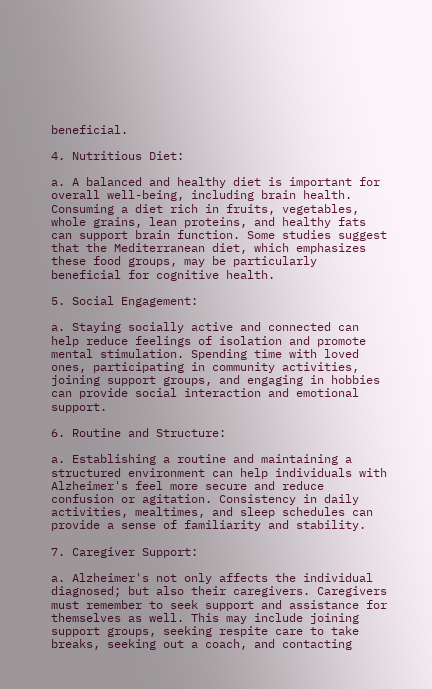beneficial.

4. Nutritious Diet:

a. A balanced and healthy diet is important for overall well-being, including brain health. Consuming a diet rich in fruits, vegetables, whole grains, lean proteins, and healthy fats can support brain function. Some studies suggest that the Mediterranean diet, which emphasizes these food groups, may be particularly beneficial for cognitive health.

5. Social Engagement:

a. Staying socially active and connected can help reduce feelings of isolation and promote mental stimulation. Spending time with loved ones, participating in community activities, joining support groups, and engaging in hobbies can provide social interaction and emotional support.

6. Routine and Structure:

a. Establishing a routine and maintaining a structured environment can help individuals with Alzheimer's feel more secure and reduce confusion or agitation. Consistency in daily activities, mealtimes, and sleep schedules can provide a sense of familiarity and stability.

7. Caregiver Support:

a. Alzheimer's not only affects the individual diagnosed; but also their caregivers. Caregivers must remember to seek support and assistance for themselves as well. This may include joining support groups, seeking respite care to take breaks, seeking out a coach, and contacting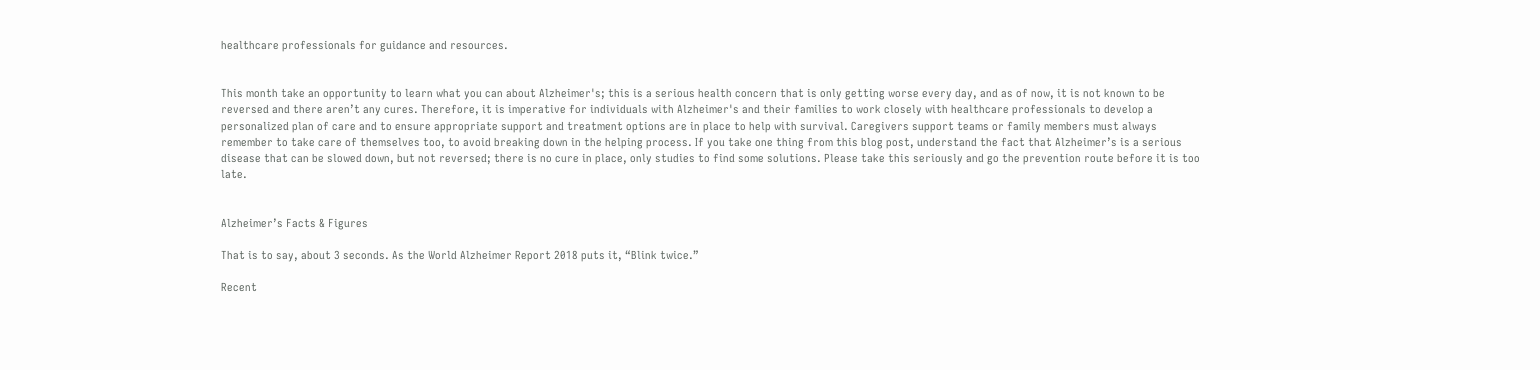healthcare professionals for guidance and resources.


This month take an opportunity to learn what you can about Alzheimer's; this is a serious health concern that is only getting worse every day, and as of now, it is not known to be reversed and there aren’t any cures. Therefore, it is imperative for individuals with Alzheimer's and their families to work closely with healthcare professionals to develop a personalized plan of care and to ensure appropriate support and treatment options are in place to help with survival. Caregivers support teams or family members must always remember to take care of themselves too, to avoid breaking down in the helping process. If you take one thing from this blog post, understand the fact that Alzheimer’s is a serious disease that can be slowed down, but not reversed; there is no cure in place, only studies to find some solutions. Please take this seriously and go the prevention route before it is too late.


Alzheimer’s Facts & Figures

That is to say, about 3 seconds. As the World Alzheimer Report 2018 puts it, “Blink twice.”

Recent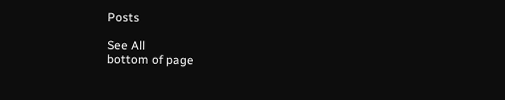Posts

See All
bottom of page